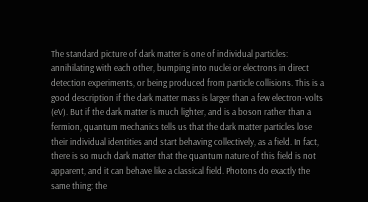The standard picture of dark matter is one of individual particles: annihilating with each other, bumping into nuclei or electrons in direct detection experiments, or being produced from particle collisions. This is a good description if the dark matter mass is larger than a few electron-volts (eV). But if the dark matter is much lighter, and is a boson rather than a fermion, quantum mechanics tells us that the dark matter particles lose their individual identities and start behaving collectively, as a field. In fact, there is so much dark matter that the quantum nature of this field is not apparent, and it can behave like a classical field. Photons do exactly the same thing: the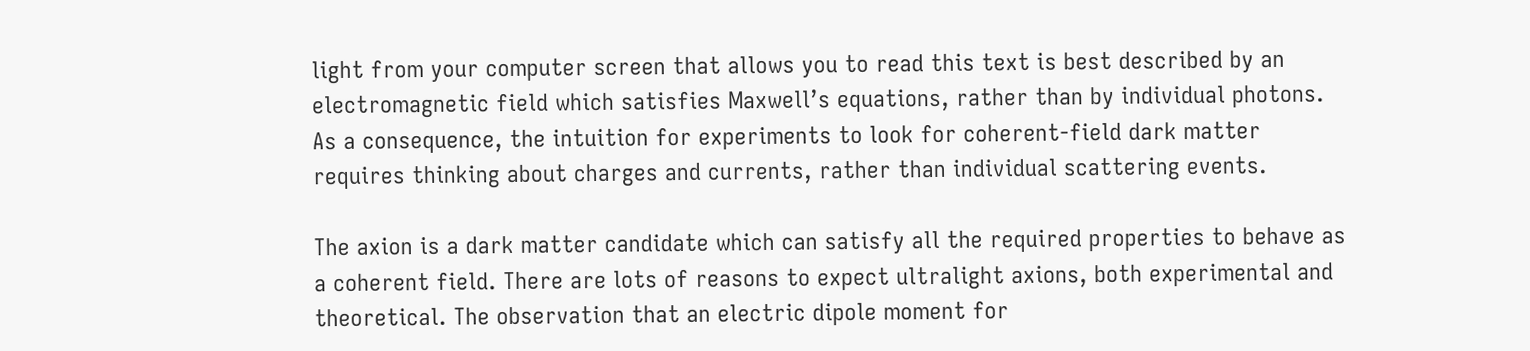light from your computer screen that allows you to read this text is best described by an electromagnetic field which satisfies Maxwell’s equations, rather than by individual photons. As a consequence, the intuition for experiments to look for coherent-field dark matter requires thinking about charges and currents, rather than individual scattering events.

The axion is a dark matter candidate which can satisfy all the required properties to behave as a coherent field. There are lots of reasons to expect ultralight axions, both experimental and theoretical. The observation that an electric dipole moment for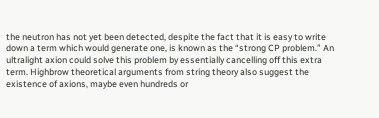the neutron has not yet been detected, despite the fact that it is easy to write down a term which would generate one, is known as the “strong CP problem.” An ultralight axion could solve this problem by essentially cancelling off this extra term. Highbrow theoretical arguments from string theory also suggest the existence of axions, maybe even hundreds or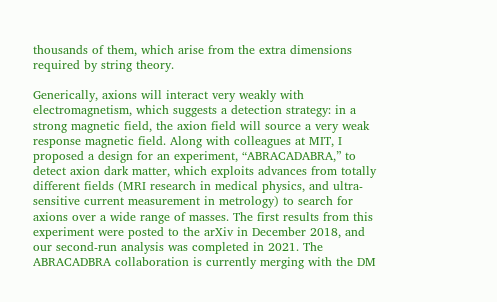thousands of them, which arise from the extra dimensions required by string theory.

Generically, axions will interact very weakly with electromagnetism, which suggests a detection strategy: in a strong magnetic field, the axion field will source a very weak response magnetic field. Along with colleagues at MIT, I proposed a design for an experiment, “ABRACADABRA,” to detect axion dark matter, which exploits advances from totally different fields (MRI research in medical physics, and ultra-sensitive current measurement in metrology) to search for axions over a wide range of masses. The first results from this experiment were posted to the arXiv in December 2018, and our second-run analysis was completed in 2021. The ABRACADBRA collaboration is currently merging with the DM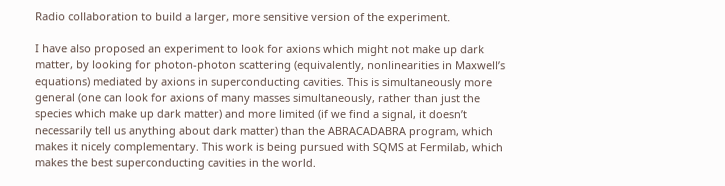Radio collaboration to build a larger, more sensitive version of the experiment.

I have also proposed an experiment to look for axions which might not make up dark matter, by looking for photon-photon scattering (equivalently, nonlinearities in Maxwell’s equations) mediated by axions in superconducting cavities. This is simultaneously more general (one can look for axions of many masses simultaneously, rather than just the species which make up dark matter) and more limited (if we find a signal, it doesn’t necessarily tell us anything about dark matter) than the ABRACADABRA program, which makes it nicely complementary. This work is being pursued with SQMS at Fermilab, which makes the best superconducting cavities in the world.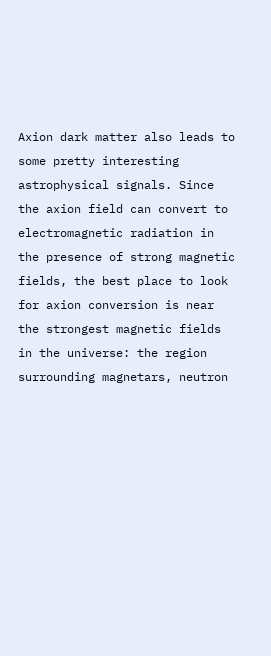Axion dark matter also leads to some pretty interesting astrophysical signals. Since the axion field can convert to electromagnetic radiation in the presence of strong magnetic fields, the best place to look for axion conversion is near the strongest magnetic fields in the universe: the region surrounding magnetars, neutron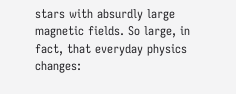stars with absurdly large magnetic fields. So large, in fact, that everyday physics changes: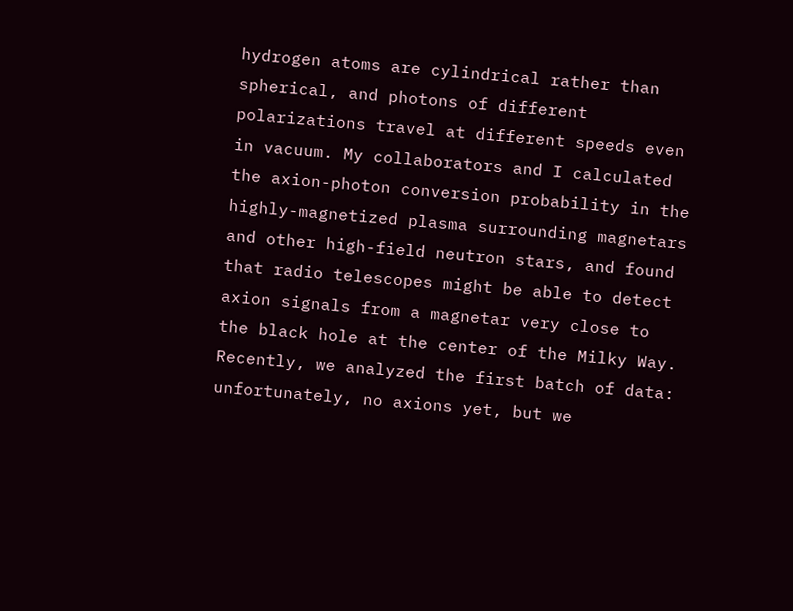hydrogen atoms are cylindrical rather than spherical, and photons of different polarizations travel at different speeds even in vacuum. My collaborators and I calculated the axion-photon conversion probability in the highly-magnetized plasma surrounding magnetars and other high-field neutron stars, and found that radio telescopes might be able to detect axion signals from a magnetar very close to the black hole at the center of the Milky Way. Recently, we analyzed the first batch of data: unfortunately, no axions yet, but we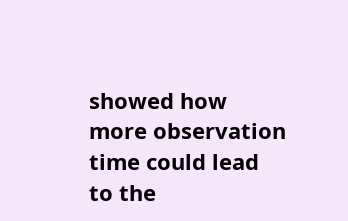showed how more observation time could lead to the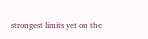strongest limits yet on the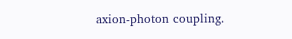axion-photon coupling.